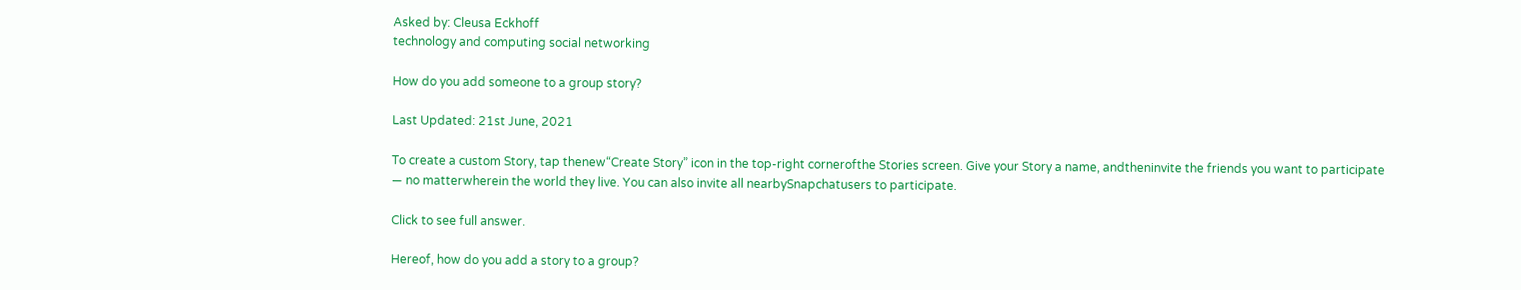Asked by: Cleusa Eckhoff
technology and computing social networking

How do you add someone to a group story?

Last Updated: 21st June, 2021

To create a custom Story, tap thenew“Create Story” icon in the top-right cornerofthe Stories screen. Give your Story a name, andtheninvite the friends you want to participate — no matterwherein the world they live. You can also invite all nearbySnapchatusers to participate.

Click to see full answer.

Hereof, how do you add a story to a group?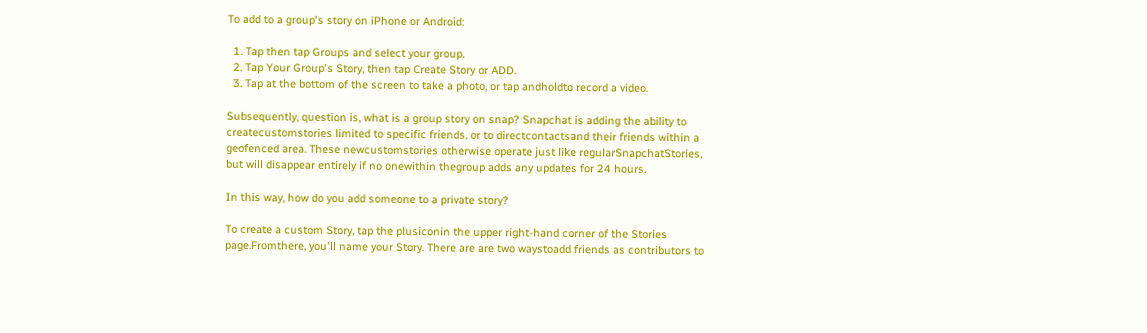To add to a group's story on iPhone or Android:

  1. Tap then tap Groups and select your group.
  2. Tap Your Group's Story, then tap Create Story or ADD.
  3. Tap at the bottom of the screen to take a photo, or tap andholdto record a video.

Subsequently, question is, what is a group story on snap? Snapchat is adding the ability to createcustomstories limited to specific friends, or to directcontactsand their friends within a geofenced area. These newcustomstories otherwise operate just like regularSnapchatStories, but will disappear entirely if no onewithin thegroup adds any updates for 24 hours.

In this way, how do you add someone to a private story?

To create a custom Story, tap the plusiconin the upper right-hand corner of the Stories page.Fromthere, you'll name your Story. There are are two waystoadd friends as contributors to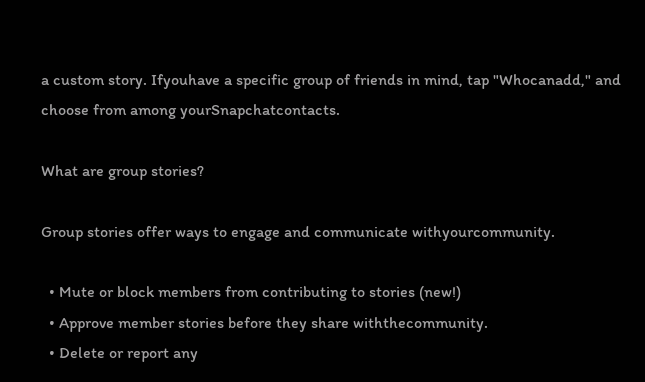a custom story. Ifyouhave a specific group of friends in mind, tap "Whocanadd," and choose from among yourSnapchatcontacts.

What are group stories?

Group stories offer ways to engage and communicate withyourcommunity.

  • Mute or block members from contributing to stories (new!)
  • Approve member stories before they share withthecommunity.
  • Delete or report any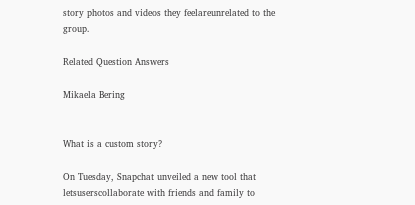story photos and videos they feelareunrelated to the group.

Related Question Answers

Mikaela Bering


What is a custom story?

On Tuesday, Snapchat unveiled a new tool that letsuserscollaborate with friends and family to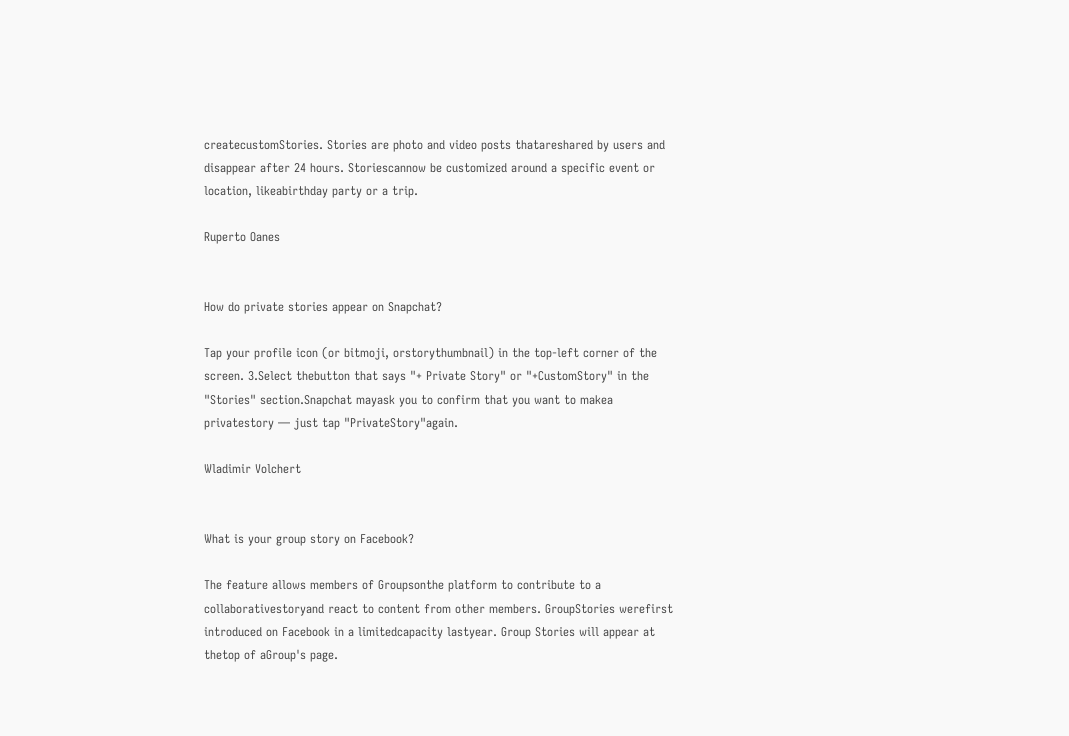createcustomStories. Stories are photo and video posts thatareshared by users and disappear after 24 hours. Storiescannow be customized around a specific event or location, likeabirthday party or a trip.

Ruperto Oanes


How do private stories appear on Snapchat?

Tap your profile icon (or bitmoji, orstorythumbnail) in the top-left corner of the screen. 3.Select thebutton that says "+ Private Story" or "+CustomStory" in the "Stories" section.Snapchat mayask you to confirm that you want to makea privatestory — just tap "PrivateStory"again.

Wladimir Volchert


What is your group story on Facebook?

The feature allows members of Groupsonthe platform to contribute to a collaborativestoryand react to content from other members. GroupStories werefirst introduced on Facebook in a limitedcapacity lastyear. Group Stories will appear at thetop of aGroup's page.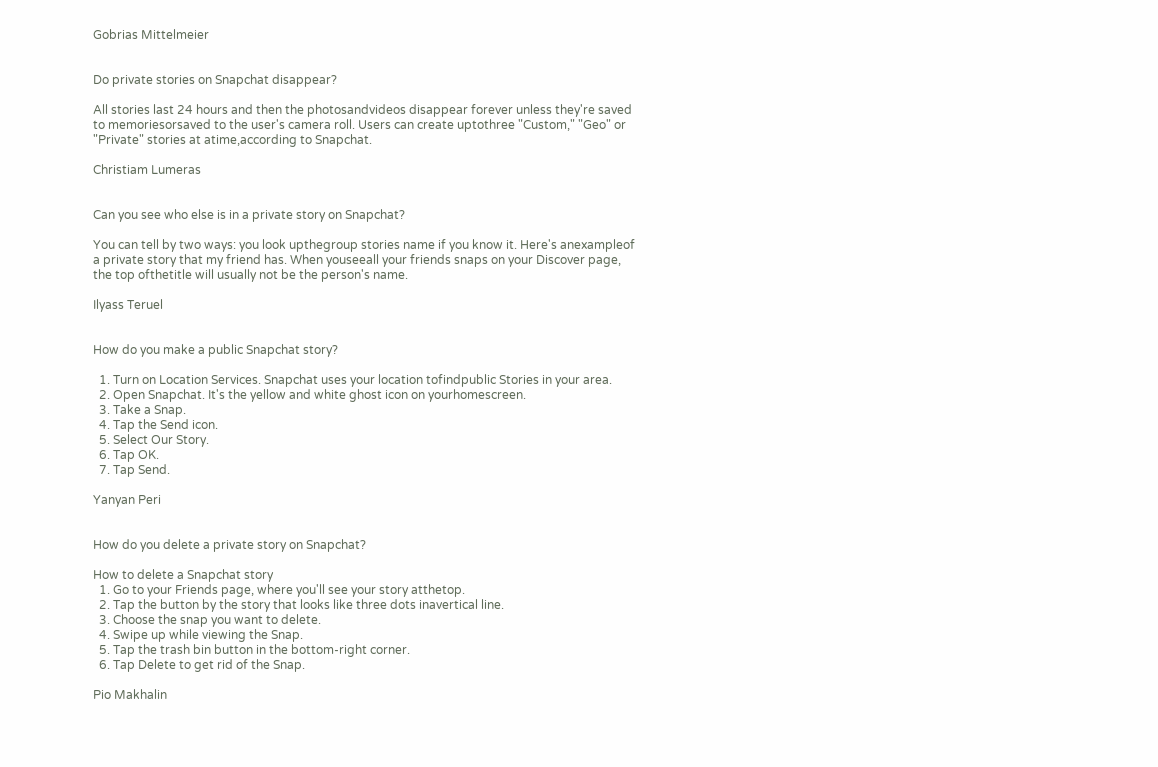Gobrias Mittelmeier


Do private stories on Snapchat disappear?

All stories last 24 hours and then the photosandvideos disappear forever unless they're saved to memoriesorsaved to the user's camera roll. Users can create uptothree "Custom," "Geo" or "Private" stories at atime,according to Snapchat.

Christiam Lumeras


Can you see who else is in a private story on Snapchat?

You can tell by two ways: you look upthegroup stories name if you know it. Here's anexampleof a private story that my friend has. When youseeall your friends snaps on your Discover page, the top ofthetitle will usually not be the person's name.

Ilyass Teruel


How do you make a public Snapchat story?

  1. Turn on Location Services. Snapchat uses your location tofindpublic Stories in your area.
  2. Open Snapchat. It's the yellow and white ghost icon on yourhomescreen.
  3. Take a Snap.
  4. Tap the Send icon.
  5. Select Our Story.
  6. Tap OK.
  7. Tap Send.

Yanyan Peri


How do you delete a private story on Snapchat?

How to delete a Snapchat story
  1. Go to your Friends page, where you'll see your story atthetop.
  2. Tap the button by the story that looks like three dots inavertical line.
  3. Choose the snap you want to delete.
  4. Swipe up while viewing the Snap.
  5. Tap the trash bin button in the bottom-right corner.
  6. Tap Delete to get rid of the Snap.

Pio Makhalin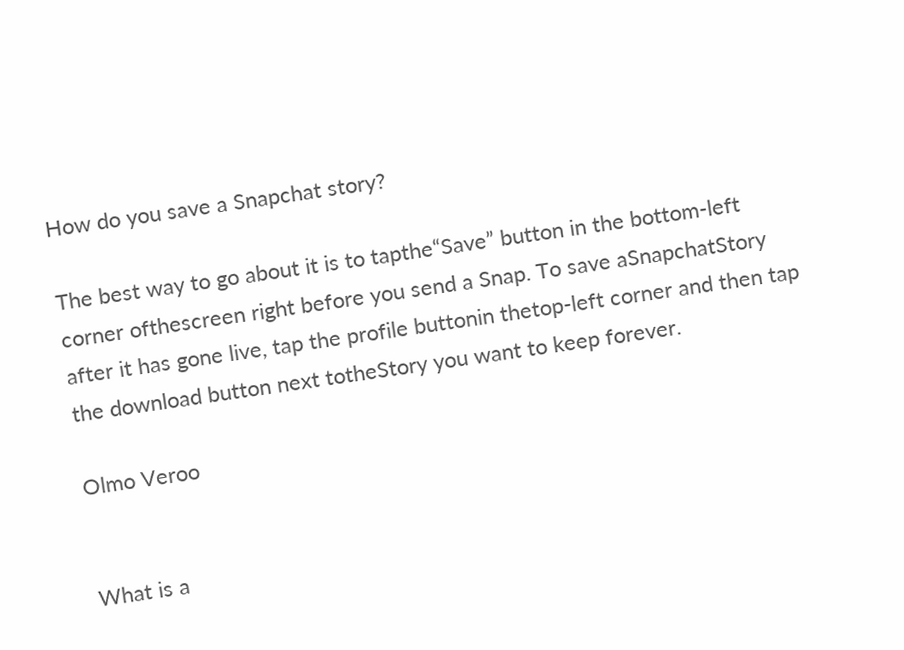How do you save a Snapchat story?

The best way to go about it is to tapthe“Save” button in the bottom-left corner ofthescreen right before you send a Snap. To save aSnapchatStory after it has gone live, tap the profile buttonin thetop-left corner and then tap the download button next totheStory you want to keep forever.

Olmo Veroo


What is a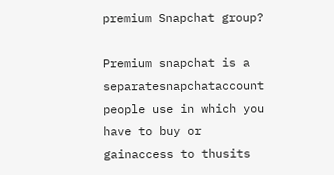premium Snapchat group?

Premium snapchat is a separatesnapchataccount people use in which you have to buy or gainaccess to thusits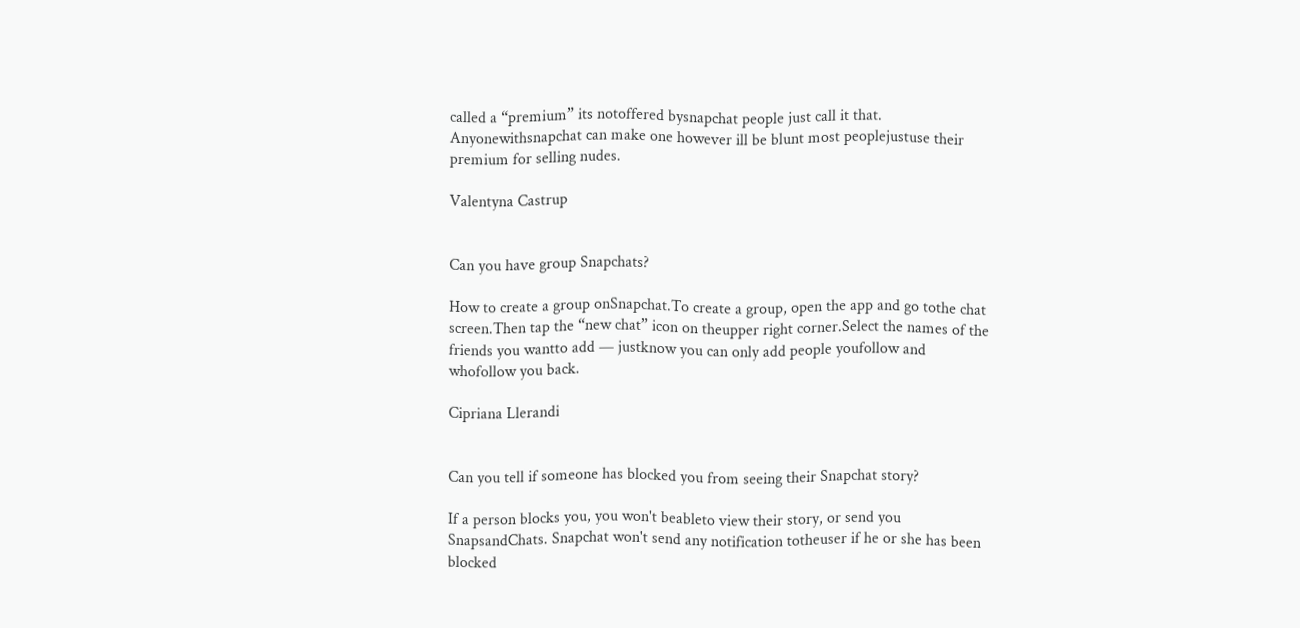called a “premium” its notoffered bysnapchat people just call it that. Anyonewithsnapchat can make one however ill be blunt most peoplejustuse their premium for selling nudes.

Valentyna Castrup


Can you have group Snapchats?

How to create a group onSnapchat.To create a group, open the app and go tothe chat screen.Then tap the “new chat” icon on theupper right corner.Select the names of the friends you wantto add — justknow you can only add people youfollow and whofollow you back.

Cipriana Llerandi


Can you tell if someone has blocked you from seeing their Snapchat story?

If a person blocks you, you won't beableto view their story, or send you SnapsandChats. Snapchat won't send any notification totheuser if he or she has been blocked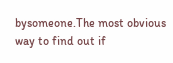bysomeone.The most obvious way to find out if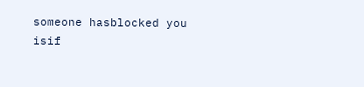someone hasblocked you isif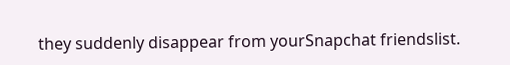they suddenly disappear from yourSnapchat friendslist.